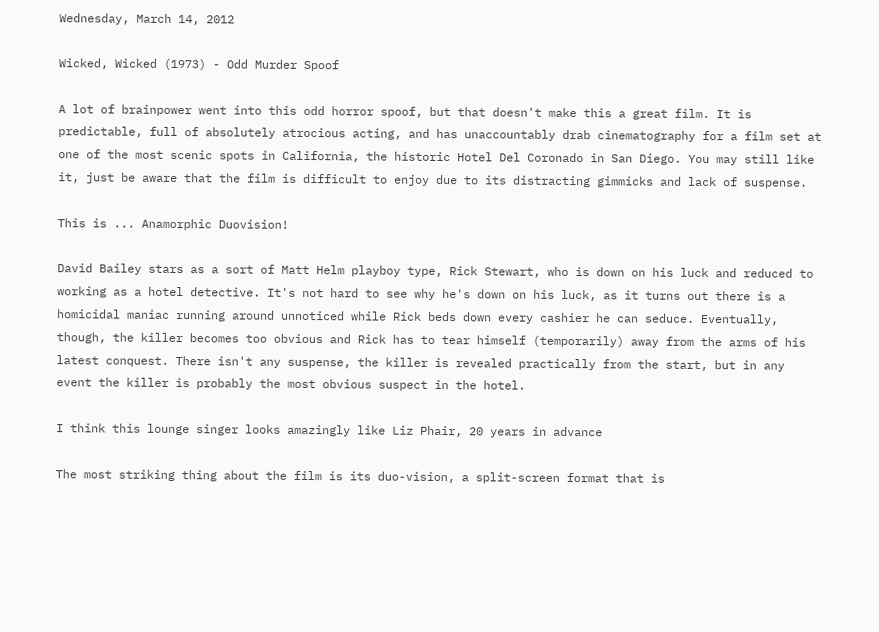Wednesday, March 14, 2012

Wicked, Wicked (1973) - Odd Murder Spoof

A lot of brainpower went into this odd horror spoof, but that doesn't make this a great film. It is predictable, full of absolutely atrocious acting, and has unaccountably drab cinematography for a film set at one of the most scenic spots in California, the historic Hotel Del Coronado in San Diego. You may still like it, just be aware that the film is difficult to enjoy due to its distracting gimmicks and lack of suspense.

This is ... Anamorphic Duovision!

David Bailey stars as a sort of Matt Helm playboy type, Rick Stewart, who is down on his luck and reduced to working as a hotel detective. It's not hard to see why he's down on his luck, as it turns out there is a homicidal maniac running around unnoticed while Rick beds down every cashier he can seduce. Eventually, though, the killer becomes too obvious and Rick has to tear himself (temporarily) away from the arms of his latest conquest. There isn't any suspense, the killer is revealed practically from the start, but in any event the killer is probably the most obvious suspect in the hotel.

I think this lounge singer looks amazingly like Liz Phair, 20 years in advance

The most striking thing about the film is its duo-vision, a split-screen format that is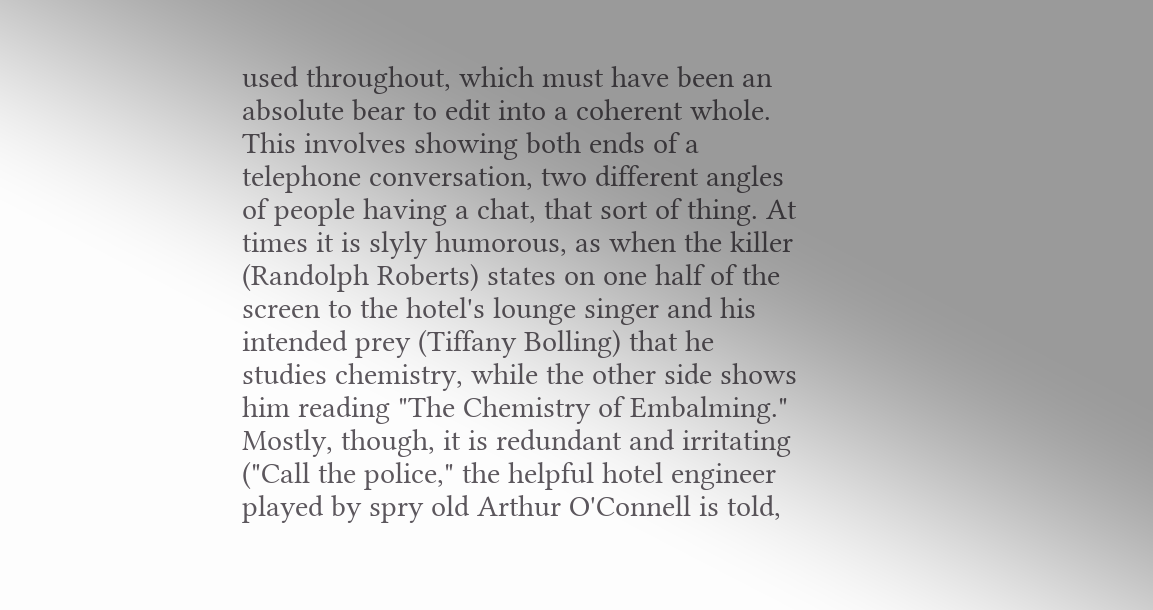used throughout, which must have been an absolute bear to edit into a coherent whole. This involves showing both ends of a telephone conversation, two different angles of people having a chat, that sort of thing. At times it is slyly humorous, as when the killer (Randolph Roberts) states on one half of the screen to the hotel's lounge singer and his intended prey (Tiffany Bolling) that he studies chemistry, while the other side shows him reading "The Chemistry of Embalming." Mostly, though, it is redundant and irritating ("Call the police," the helpful hotel engineer played by spry old Arthur O'Connell is told,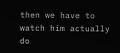then we have to watch him actually do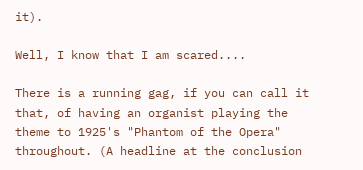it).

Well, I know that I am scared....

There is a running gag, if you can call it that, of having an organist playing the theme to 1925's "Phantom of the Opera" throughout. (A headline at the conclusion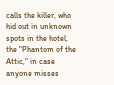calls the killer, who hid out in unknown spots in the hotel, the "Phantom of the Attic," in case anyone misses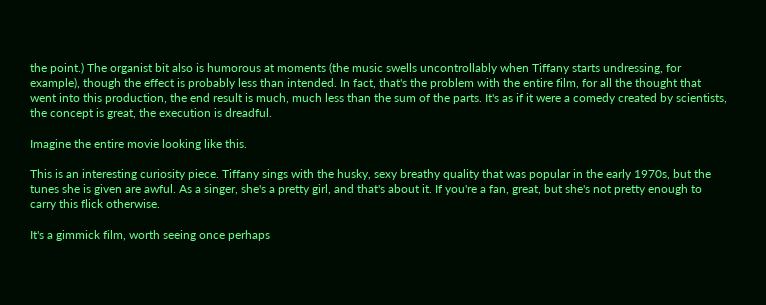the point.) The organist bit also is humorous at moments (the music swells uncontrollably when Tiffany starts undressing, for example), though the effect is probably less than intended. In fact, that's the problem with the entire film, for all the thought that went into this production, the end result is much, much less than the sum of the parts. It's as if it were a comedy created by scientists, the concept is great, the execution is dreadful.

Imagine the entire movie looking like this.

This is an interesting curiosity piece. Tiffany sings with the husky, sexy breathy quality that was popular in the early 1970s, but the tunes she is given are awful. As a singer, she's a pretty girl, and that's about it. If you're a fan, great, but she's not pretty enough to carry this flick otherwise.

It's a gimmick film, worth seeing once perhaps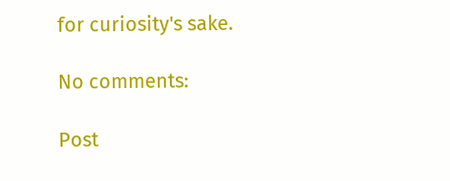for curiosity's sake.

No comments:

Post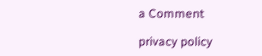a Comment

privacy policy